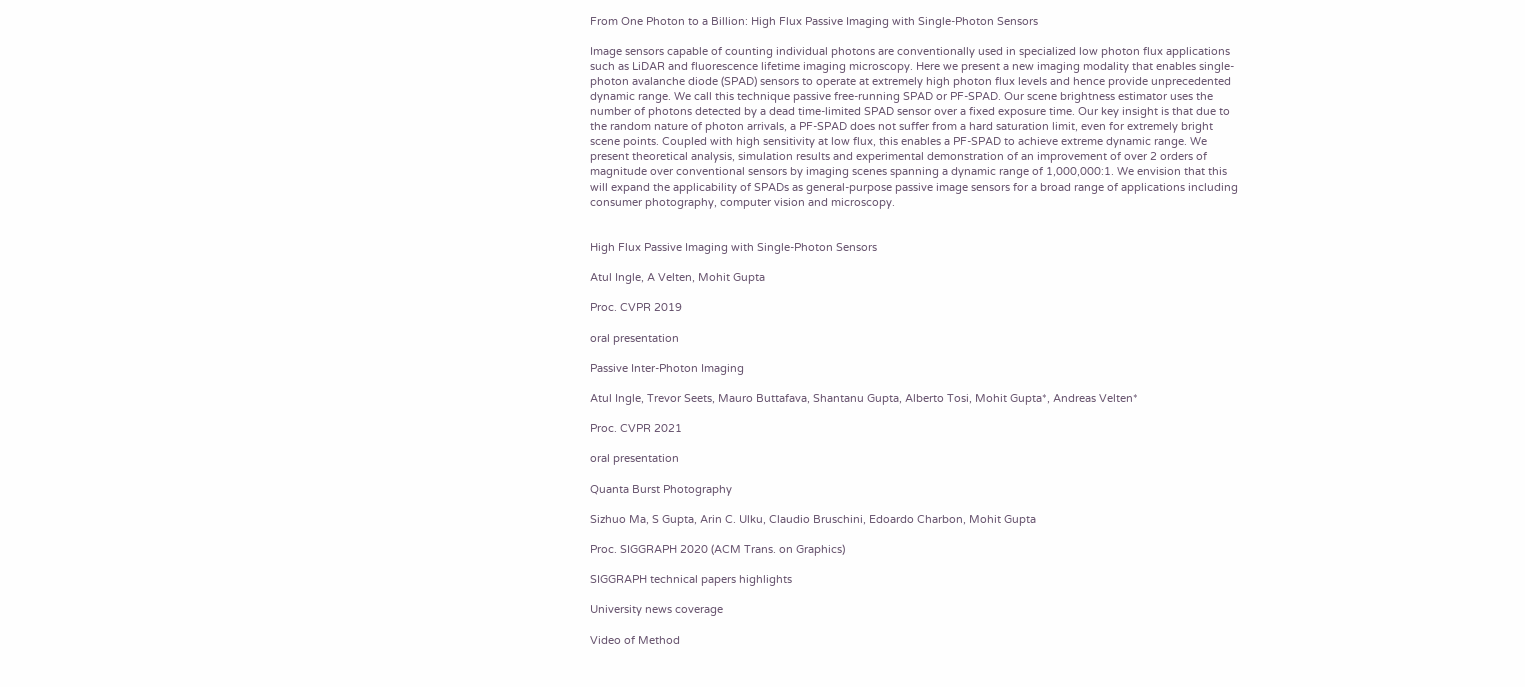From One Photon to a Billion: High Flux Passive Imaging with Single-Photon Sensors

Image sensors capable of counting individual photons are conventionally used in specialized low photon flux applications such as LiDAR and fluorescence lifetime imaging microscopy. Here we present a new imaging modality that enables single-photon avalanche diode (SPAD) sensors to operate at extremely high photon flux levels and hence provide unprecedented dynamic range. We call this technique passive free-running SPAD or PF-SPAD. Our scene brightness estimator uses the number of photons detected by a dead time-limited SPAD sensor over a fixed exposure time. Our key insight is that due to the random nature of photon arrivals, a PF-SPAD does not suffer from a hard saturation limit, even for extremely bright scene points. Coupled with high sensitivity at low flux, this enables a PF-SPAD to achieve extreme dynamic range. We present theoretical analysis, simulation results and experimental demonstration of an improvement of over 2 orders of magnitude over conventional sensors by imaging scenes spanning a dynamic range of 1,000,000:1. We envision that this will expand the applicability of SPADs as general-purpose passive image sensors for a broad range of applications including consumer photography, computer vision and microscopy.


High Flux Passive Imaging with Single-Photon Sensors

Atul Ingle, A Velten, Mohit Gupta

Proc. CVPR 2019

oral presentation

Passive Inter-Photon Imaging

Atul Ingle, Trevor Seets, Mauro Buttafava, Shantanu Gupta, Alberto Tosi, Mohit Gupta*, Andreas Velten*

Proc. CVPR 2021

oral presentation

Quanta Burst Photography

Sizhuo Ma, S Gupta, Arin C. Ulku, Claudio Bruschini, Edoardo Charbon, Mohit Gupta

Proc. SIGGRAPH 2020 (ACM Trans. on Graphics)

SIGGRAPH technical papers highlights

University news coverage

Video of Method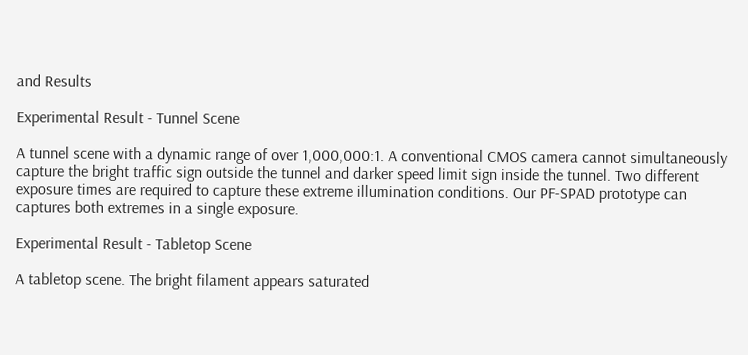and Results

Experimental Result - Tunnel Scene

A tunnel scene with a dynamic range of over 1,000,000:1. A conventional CMOS camera cannot simultaneously capture the bright traffic sign outside the tunnel and darker speed limit sign inside the tunnel. Two different exposure times are required to capture these extreme illumination conditions. Our PF-SPAD prototype can captures both extremes in a single exposure.

Experimental Result - Tabletop Scene

A tabletop scene. The bright filament appears saturated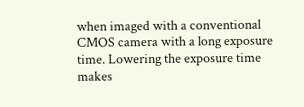when imaged with a conventional CMOS camera with a long exposure time. Lowering the exposure time makes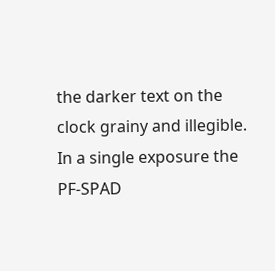the darker text on the clock grainy and illegible. In a single exposure the PF-SPAD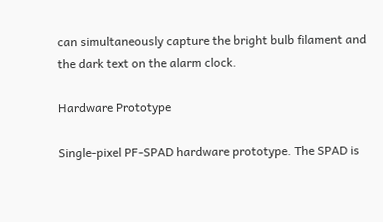can simultaneously capture the bright bulb filament and the dark text on the alarm clock.

Hardware Prototype

Single-pixel PF-SPAD hardware prototype. The SPAD is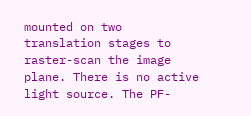mounted on two translation stages to raster-scan the image plane. There is no active light source. The PF-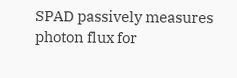SPAD passively measures photon flux for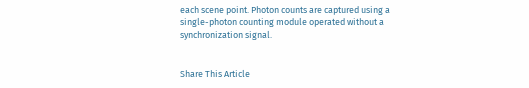each scene point. Photon counts are captured using a single-photon counting module operated without a synchronization signal.


Share This Article